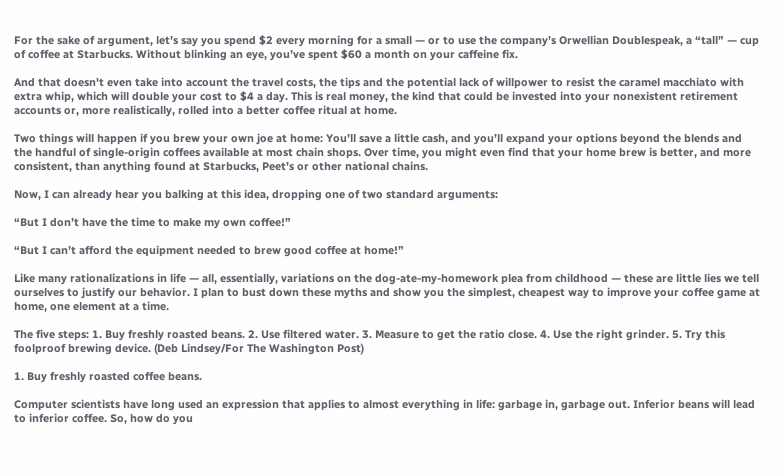For the sake of argument, let’s say you spend $2 every morning for a small — or to use the company’s Orwellian Doublespeak, a “tall” — cup of coffee at Starbucks. Without blinking an eye, you’ve spent $60 a month on your caffeine fix.

And that doesn't even take into account the travel costs, the tips and the potential lack of willpower to resist the caramel macchiato with extra whip, which will double your cost to $4 a day. This is real money, the kind that could be invested into your nonexistent retirement accounts or, more realistically, rolled into a better coffee ritual at home.

Two things will happen if you brew your own joe at home: You’ll save a little cash, and you’ll expand your options beyond the blends and the handful of single-origin coffees available at most chain shops. Over time, you might even find that your home brew is better, and more consistent, than anything found at Starbucks, Peet’s or other national chains.

Now, I can already hear you balking at this idea, dropping one of two standard arguments:

“But I don’t have the time to make my own coffee!”

“But I can’t afford the equipment needed to brew good coffee at home!”

Like many rationalizations in life — all, essentially, variations on the dog-ate-my-homework plea from childhood — these are little lies we tell ourselves to justify our behavior. I plan to bust down these myths and show you the simplest, cheapest way to improve your coffee game at home, one element at a time.

The five steps: 1. Buy freshly roasted beans. 2. Use filtered water. 3. Measure to get the ratio close. 4. Use the right grinder. 5. Try this foolproof brewing device. (Deb Lindsey/For The Washington Post)

1. Buy freshly roasted coffee beans.

Computer scientists have long used an expression that applies to almost everything in life: garbage in, garbage out. Inferior beans will lead to inferior coffee. So, how do you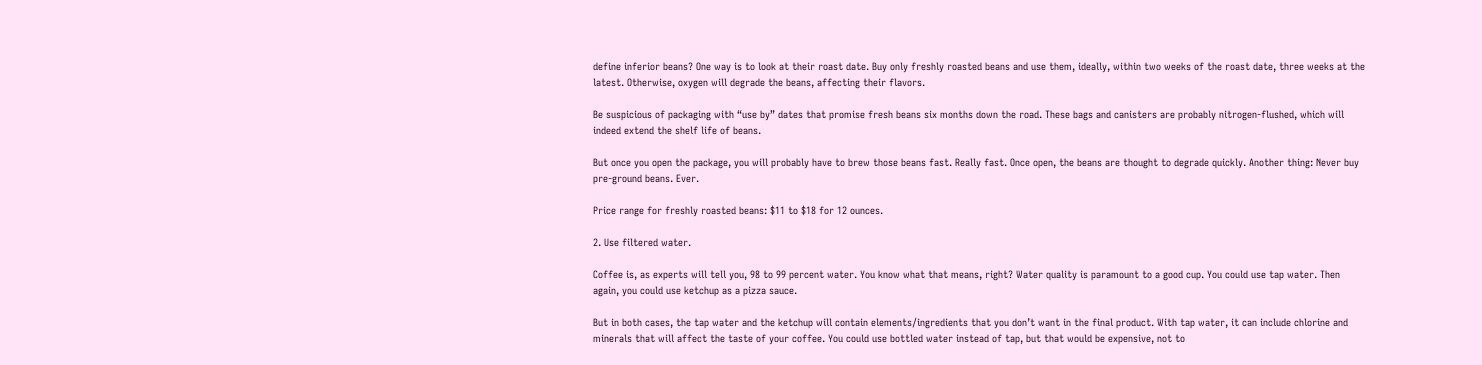define inferior beans? One way is to look at their roast date. Buy only freshly roasted beans and use them, ideally, within two weeks of the roast date, three weeks at the latest. Otherwise, oxygen will degrade the beans, affecting their flavors.

Be suspicious of packaging with “use by” dates that promise fresh beans six months down the road. These bags and canisters are probably nitrogen-flushed, which will indeed extend the shelf life of beans.

But once you open the package, you will probably have to brew those beans fast. Really fast. Once open, the beans are thought to degrade quickly. Another thing: Never buy pre-ground beans. Ever.

Price range for freshly roasted beans: $11 to $18 for 12 ounces.

2. Use filtered water.

Coffee is, as experts will tell you, 98 to 99 percent water. You know what that means, right? Water quality is paramount to a good cup. You could use tap water. Then again, you could use ketchup as a pizza sauce.

But in both cases, the tap water and the ketchup will contain elements/ingredients that you don’t want in the final product. With tap water, it can include chlorine and minerals that will affect the taste of your coffee. You could use bottled water instead of tap, but that would be expensive, not to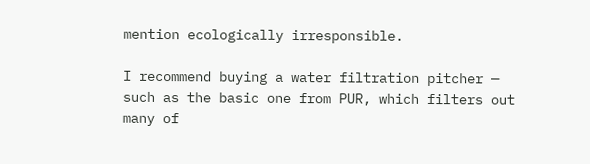mention ecologically irresponsible.

I recommend buying a water filtration pitcher — such as the basic one from PUR, which filters out many of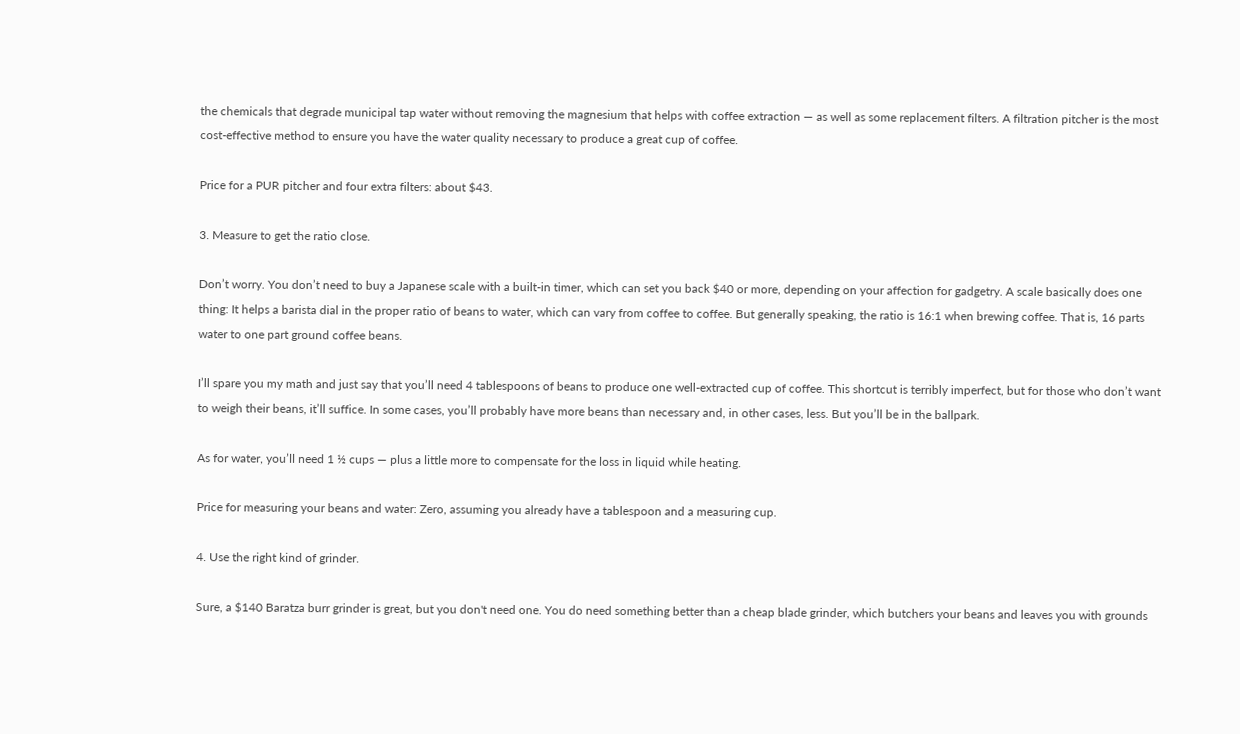the chemicals that degrade municipal tap water without removing the magnesium that helps with coffee extraction — as well as some replacement filters. A filtration pitcher is the most cost-effective method to ensure you have the water quality necessary to produce a great cup of coffee.

Price for a PUR pitcher and four extra filters: about $43.

3. Measure to get the ratio close.

Don’t worry. You don’t need to buy a Japanese scale with a built-in timer, which can set you back $40 or more, depending on your affection for gadgetry. A scale basically does one thing: It helps a barista dial in the proper ratio of beans to water, which can vary from coffee to coffee. But generally speaking, the ratio is 16:1 when brewing coffee. That is, 16 parts water to one part ground coffee beans.

I’ll spare you my math and just say that you’ll need 4 tablespoons of beans to produce one well-extracted cup of coffee. This shortcut is terribly imperfect, but for those who don’t want to weigh their beans, it’ll suffice. In some cases, you’ll probably have more beans than necessary and, in other cases, less. But you’ll be in the ballpark.

As for water, you’ll need 1 ½ cups — plus a little more to compensate for the loss in liquid while heating.

Price for measuring your beans and water: Zero, assuming you already have a tablespoon and a measuring cup.

4. Use the right kind of grinder.

Sure, a $140 Baratza burr grinder is great, but you don't need one. You do need something better than a cheap blade grinder, which butchers your beans and leaves you with grounds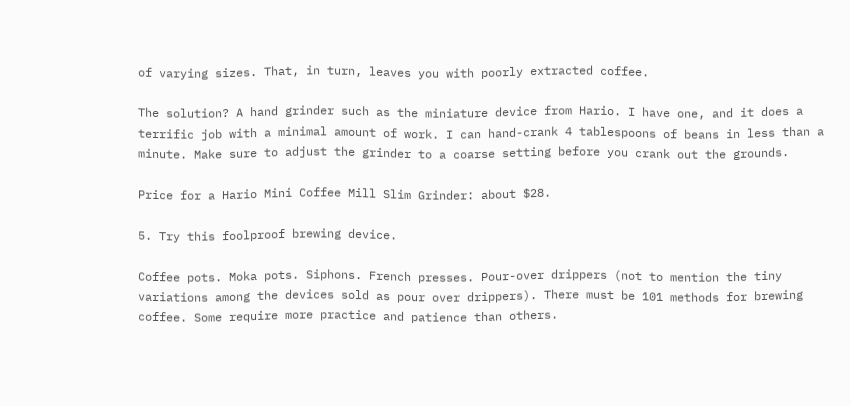of varying sizes. That, in turn, leaves you with poorly extracted coffee.

The solution? A hand grinder such as the miniature device from Hario. I have one, and it does a terrific job with a minimal amount of work. I can hand-crank 4 tablespoons of beans in less than a minute. Make sure to adjust the grinder to a coarse setting before you crank out the grounds.

Price for a Hario Mini Coffee Mill Slim Grinder: about $28.

5. Try this foolproof brewing device.

Coffee pots. Moka pots. Siphons. French presses. Pour-over drippers (not to mention the tiny variations among the devices sold as pour over drippers). There must be 101 methods for brewing coffee. Some require more practice and patience than others.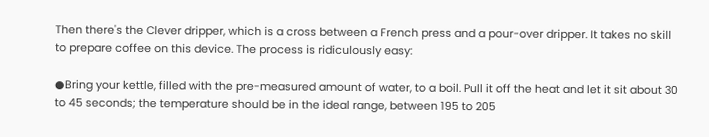Then there's the Clever dripper, which is a cross between a French press and a pour-over dripper. It takes no skill to prepare coffee on this device. The process is ridiculously easy:

●Bring your kettle, filled with the pre-measured amount of water, to a boil. Pull it off the heat and let it sit about 30 to 45 seconds; the temperature should be in the ideal range, between 195 to 205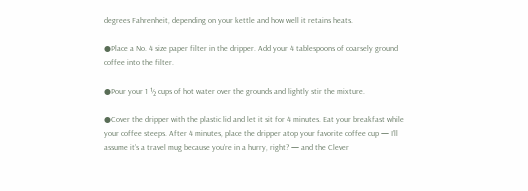degrees Fahrenheit, depending on your kettle and how well it retains heats.

●Place a No. 4 size paper filter in the dripper. Add your 4 tablespoons of coarsely ground coffee into the filter.

●Pour your 1 ½ cups of hot water over the grounds and lightly stir the mixture.

●Cover the dripper with the plastic lid and let it sit for 4 minutes. Eat your breakfast while your coffee steeps. After 4 minutes, place the dripper atop your favorite coffee cup — I’ll assume it’s a travel mug because you’re in a hurry, right? — and the Clever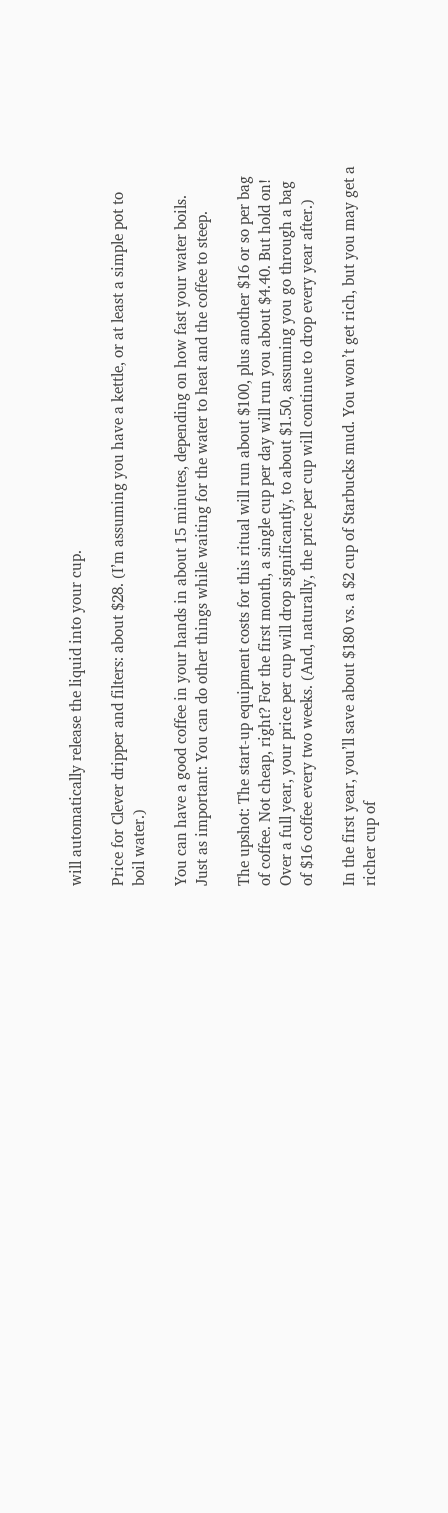will automatically release the liquid into your cup.

Price for Clever dripper and filters: about $28. (I’m assuming you have a kettle, or at least a simple pot to boil water.)

You can have a good coffee in your hands in about 15 minutes, depending on how fast your water boils. Just as important: You can do other things while waiting for the water to heat and the coffee to steep.

The upshot: The start-up equipment costs for this ritual will run about $100, plus another $16 or so per bag of coffee. Not cheap, right? For the first month, a single cup per day will run you about $4.40. But hold on! Over a full year, your price per cup will drop significantly, to about $1.50, assuming you go through a bag of $16 coffee every two weeks. (And, naturally, the price per cup will continue to drop every year after.)

In the first year, you’ll save about $180 vs. a $2 cup of Starbucks mud. You won’t get rich, but you may get a richer cup of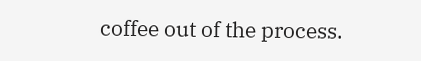coffee out of the process.